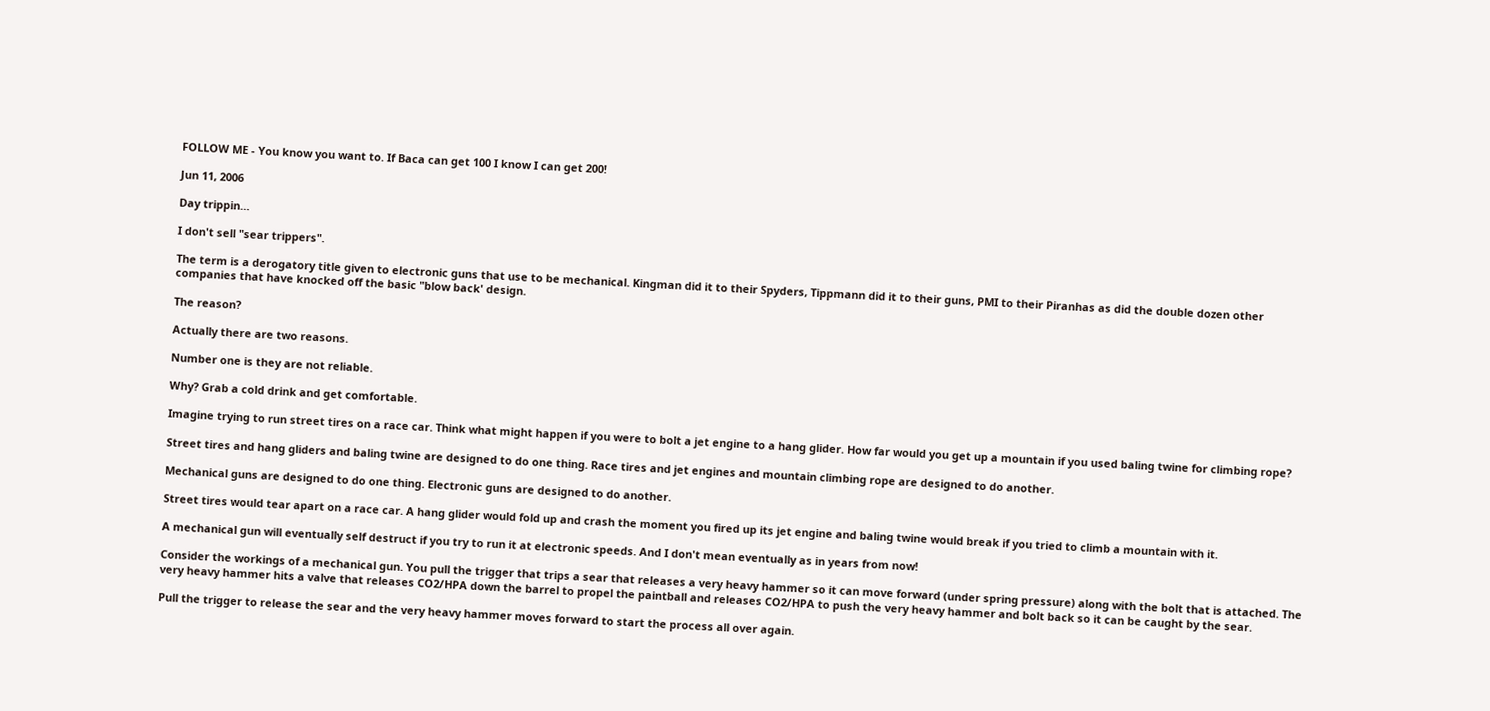FOLLOW ME - You know you want to. If Baca can get 100 I know I can get 200!

Jun 11, 2006

Day trippin…

I don't sell "sear trippers".

The term is a derogatory title given to electronic guns that use to be mechanical. Kingman did it to their Spyders, Tippmann did it to their guns, PMI to their Piranhas as did the double dozen other companies that have knocked off the basic "blow back' design.

The reason?

Actually there are two reasons.

Number one is they are not reliable.

Why? Grab a cold drink and get comfortable.

Imagine trying to run street tires on a race car. Think what might happen if you were to bolt a jet engine to a hang glider. How far would you get up a mountain if you used baling twine for climbing rope?

Street tires and hang gliders and baling twine are designed to do one thing. Race tires and jet engines and mountain climbing rope are designed to do another.

Mechanical guns are designed to do one thing. Electronic guns are designed to do another.

Street tires would tear apart on a race car. A hang glider would fold up and crash the moment you fired up its jet engine and baling twine would break if you tried to climb a mountain with it.

A mechanical gun will eventually self destruct if you try to run it at electronic speeds. And I don't mean eventually as in years from now!

Consider the workings of a mechanical gun. You pull the trigger that trips a sear that releases a very heavy hammer so it can move forward (under spring pressure) along with the bolt that is attached. The very heavy hammer hits a valve that releases CO2/HPA down the barrel to propel the paintball and releases CO2/HPA to push the very heavy hammer and bolt back so it can be caught by the sear.

Pull the trigger to release the sear and the very heavy hammer moves forward to start the process all over again.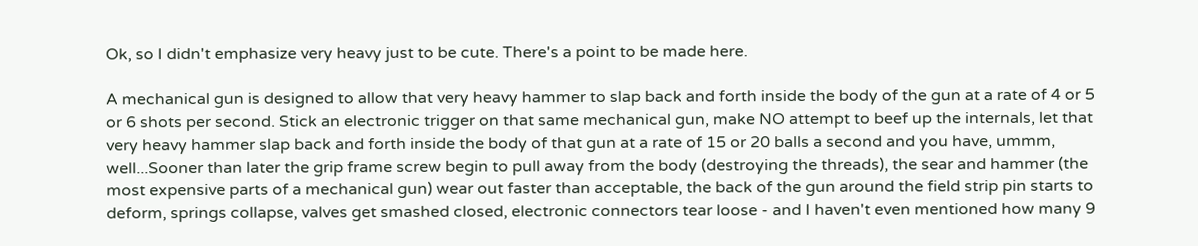Ok, so I didn't emphasize very heavy just to be cute. There's a point to be made here.

A mechanical gun is designed to allow that very heavy hammer to slap back and forth inside the body of the gun at a rate of 4 or 5 or 6 shots per second. Stick an electronic trigger on that same mechanical gun, make NO attempt to beef up the internals, let that very heavy hammer slap back and forth inside the body of that gun at a rate of 15 or 20 balls a second and you have, ummm, well...Sooner than later the grip frame screw begin to pull away from the body (destroying the threads), the sear and hammer (the most expensive parts of a mechanical gun) wear out faster than acceptable, the back of the gun around the field strip pin starts to deform, springs collapse, valves get smashed closed, electronic connectors tear loose - and I haven't even mentioned how many 9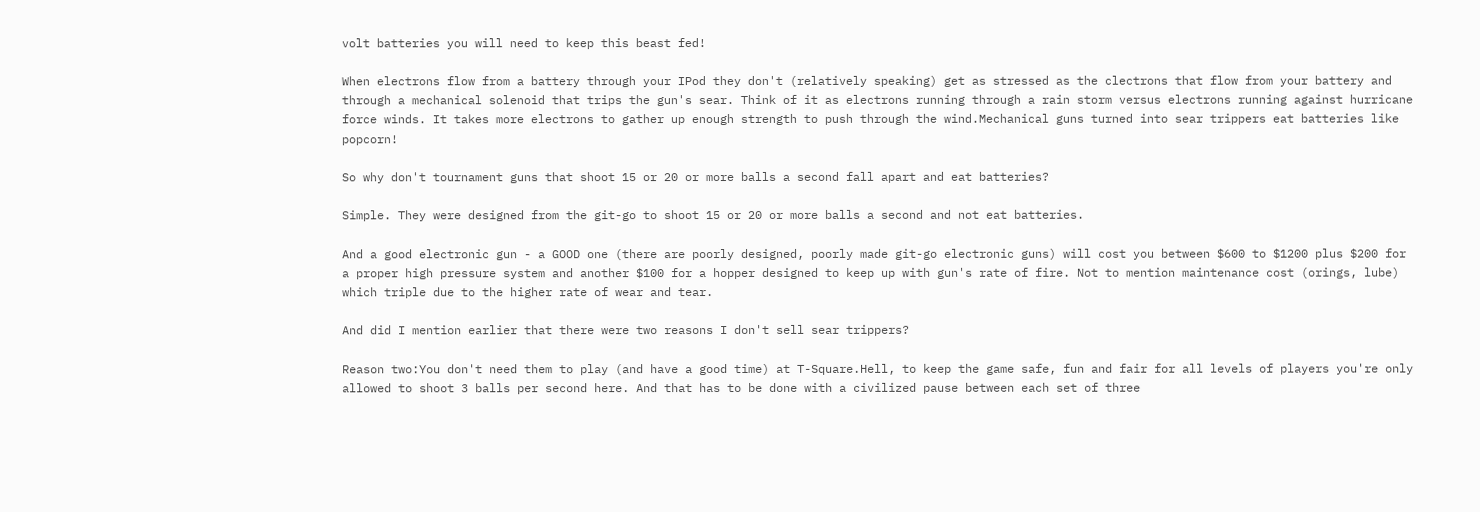volt batteries you will need to keep this beast fed!

When electrons flow from a battery through your IPod they don't (relatively speaking) get as stressed as the clectrons that flow from your battery and through a mechanical solenoid that trips the gun's sear. Think of it as electrons running through a rain storm versus electrons running against hurricane force winds. It takes more electrons to gather up enough strength to push through the wind.Mechanical guns turned into sear trippers eat batteries like popcorn!

So why don't tournament guns that shoot 15 or 20 or more balls a second fall apart and eat batteries?

Simple. They were designed from the git-go to shoot 15 or 20 or more balls a second and not eat batteries.

And a good electronic gun - a GOOD one (there are poorly designed, poorly made git-go electronic guns) will cost you between $600 to $1200 plus $200 for a proper high pressure system and another $100 for a hopper designed to keep up with gun's rate of fire. Not to mention maintenance cost (orings, lube) which triple due to the higher rate of wear and tear.

And did I mention earlier that there were two reasons I don't sell sear trippers?

Reason two:You don't need them to play (and have a good time) at T-Square.Hell, to keep the game safe, fun and fair for all levels of players you're only allowed to shoot 3 balls per second here. And that has to be done with a civilized pause between each set of three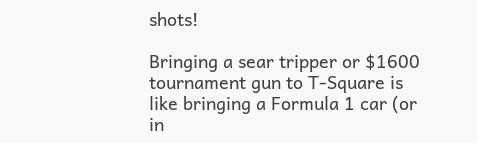shots!

Bringing a sear tripper or $1600 tournament gun to T-Square is like bringing a Formula 1 car (or in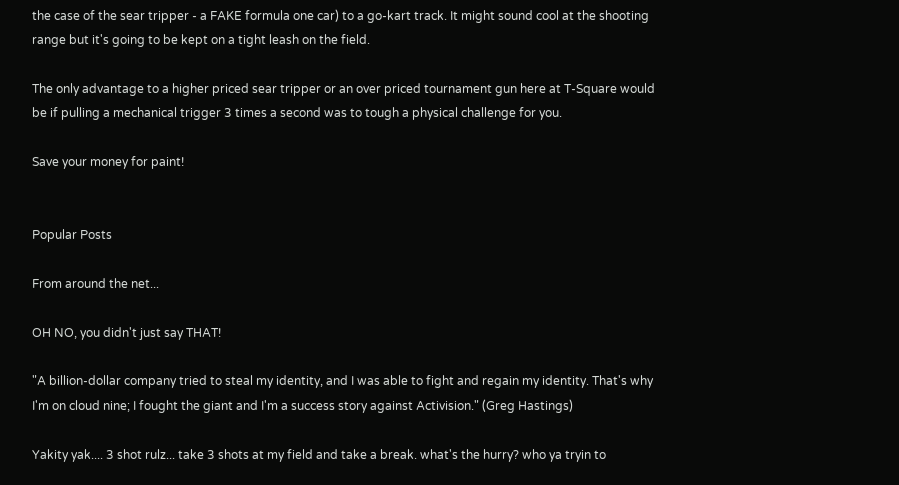the case of the sear tripper - a FAKE formula one car) to a go-kart track. It might sound cool at the shooting range but it's going to be kept on a tight leash on the field.

The only advantage to a higher priced sear tripper or an over priced tournament gun here at T-Square would be if pulling a mechanical trigger 3 times a second was to tough a physical challenge for you.

Save your money for paint!


Popular Posts

From around the net...

OH NO, you didn't just say THAT!

"A billion-dollar company tried to steal my identity, and I was able to fight and regain my identity. That's why I'm on cloud nine; I fought the giant and I'm a success story against Activision." (Greg Hastings)

Yakity yak.... 3 shot rulz... take 3 shots at my field and take a break. what's the hurry? who ya tryin to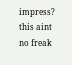impress? this aint no freak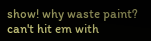show! why waste paint? can't hit em with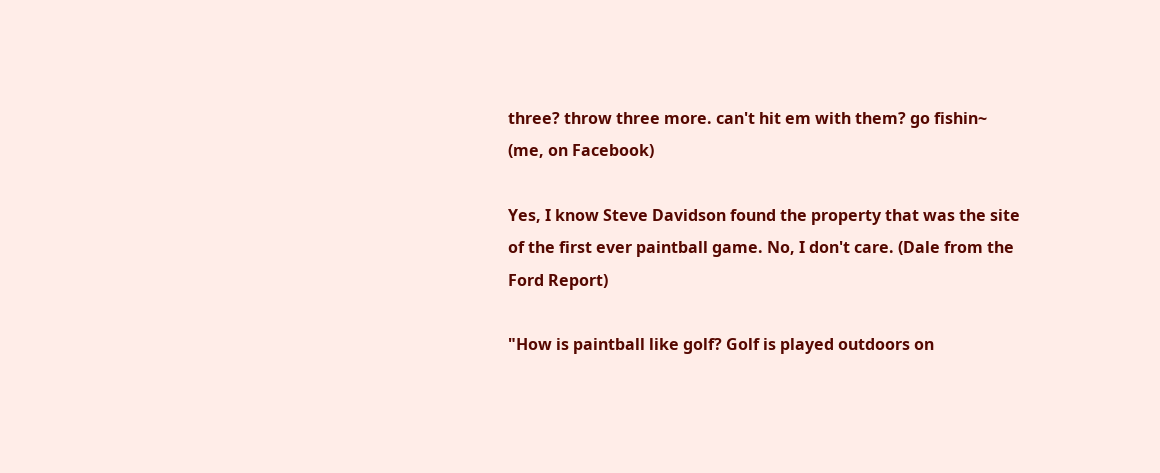three? throw three more. can't hit em with them? go fishin~ (me, on Facebook)

Yes, I know Steve Davidson found the property that was the site of the first ever paintball game. No, I don't care. (Dale from the Ford Report)

"How is paintball like golf? Golf is played outdoors on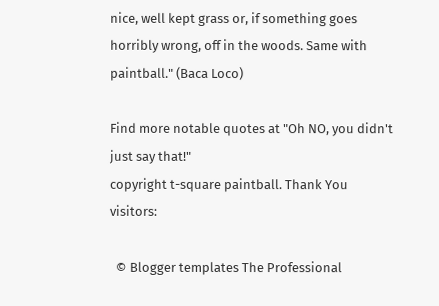nice, well kept grass or, if something goes horribly wrong, off in the woods. Same with paintball." (Baca Loco)

Find more notable quotes at "Oh NO, you didn't just say that!"
copyright t-square paintball. Thank You visitors:

  © Blogger templates The Professional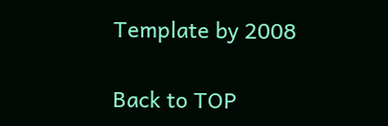Template by 2008

Back to TOP